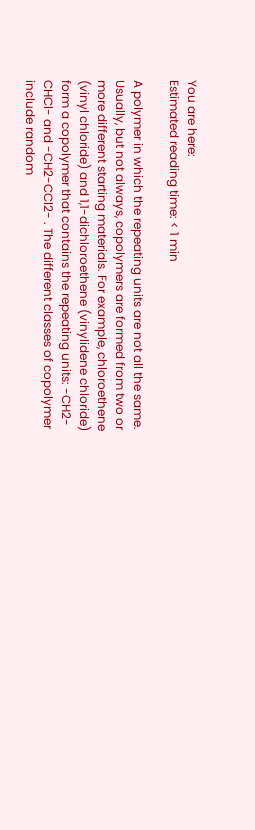You are here:
Estimated reading time: < 1 min

A polymer in which the repeating units are not all the same. Usually, but not always, copolymers are formed from two or more different starting materials. For example, chloroethene (vinyl chloride) and 1,1-dichloroethene (vinylidene chloride) form a copolymer that contains the repeating units: -CH2-CHCl- and -CH2-CCl2- . The different classes of copolymer include random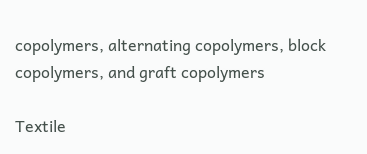copolymers, alternating copolymers, block copolymers, and graft copolymers

Textile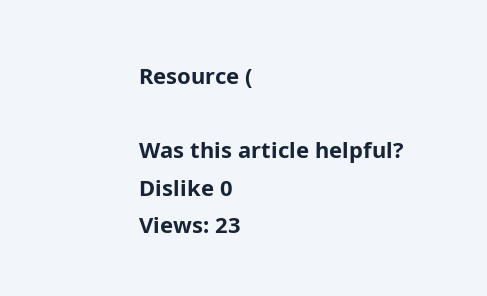Resource (

Was this article helpful?
Dislike 0
Views: 23